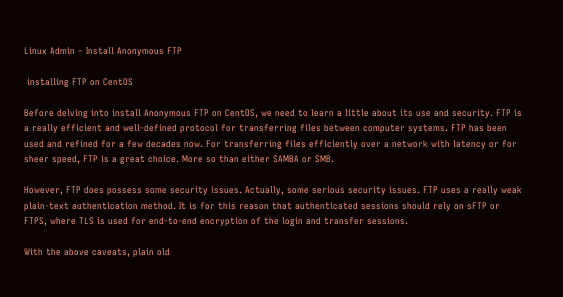Linux Admin – Install Anonymous FTP

 installing FTP on CentOS

Before delving into install Anonymous FTP on CentOS, we need to learn a little about its use and security. FTP is a really efficient and well-defined protocol for transferring files between computer systems. FTP has been used and refined for a few decades now. For transferring files efficiently over a network with latency or for sheer speed, FTP is a great choice. More so than either SAMBA or SMB.

However, FTP does possess some security issues. Actually, some serious security issues. FTP uses a really weak plain-text authentication method. It is for this reason that authenticated sessions should rely on sFTP or FTPS, where TLS is used for end-to-end encryption of the login and transfer sessions.

With the above caveats, plain old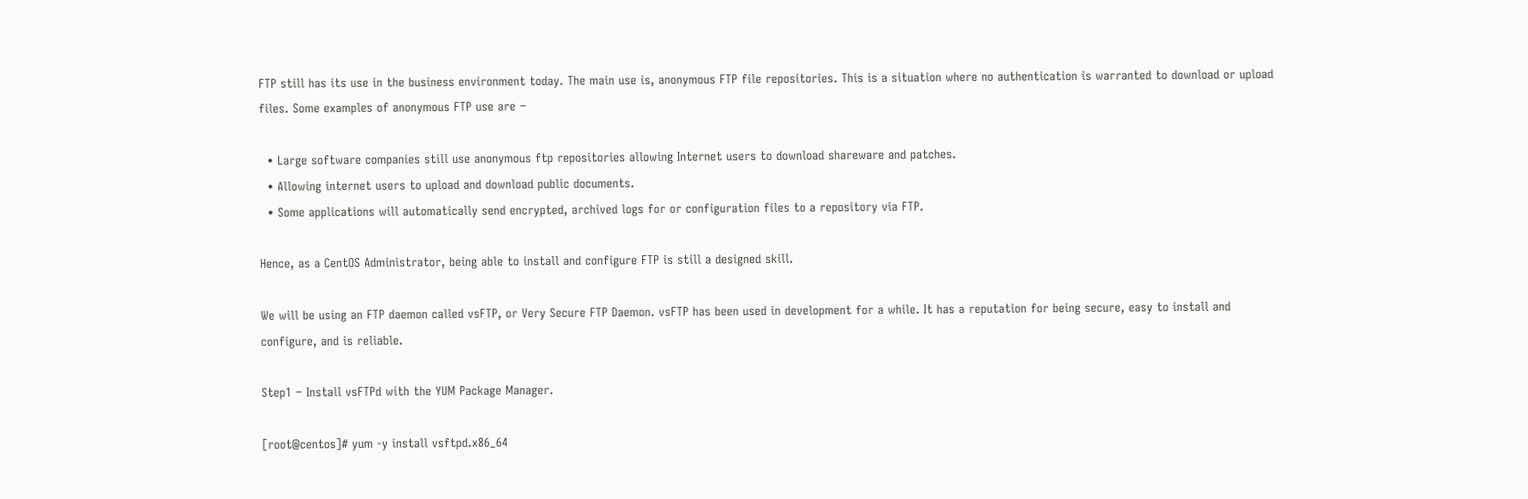FTP still has its use in the business environment today. The main use is, anonymous FTP file repositories. This is a situation where no authentication is warranted to download or upload files. Some examples of anonymous FTP use are −

  • Large software companies still use anonymous ftp repositories allowing Internet users to download shareware and patches.
  • Allowing internet users to upload and download public documents.
  • Some applications will automatically send encrypted, archived logs for or configuration files to a repository via FTP.

Hence, as a CentOS Administrator, being able to install and configure FTP is still a designed skill.

We will be using an FTP daemon called vsFTP, or Very Secure FTP Daemon. vsFTP has been used in development for a while. It has a reputation for being secure, easy to install and configure, and is reliable.

Step1 − Install vsFTPd with the YUM Package Manager.

[root@centos]# yum -y install vsftpd.x86_64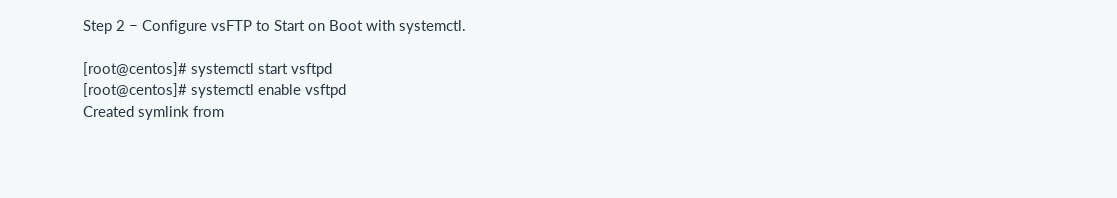Step 2 − Configure vsFTP to Start on Boot with systemctl.

[root@centos]# systemctl start vsftpd
[root@centos]# systemctl enable vsftpd
Created symlink from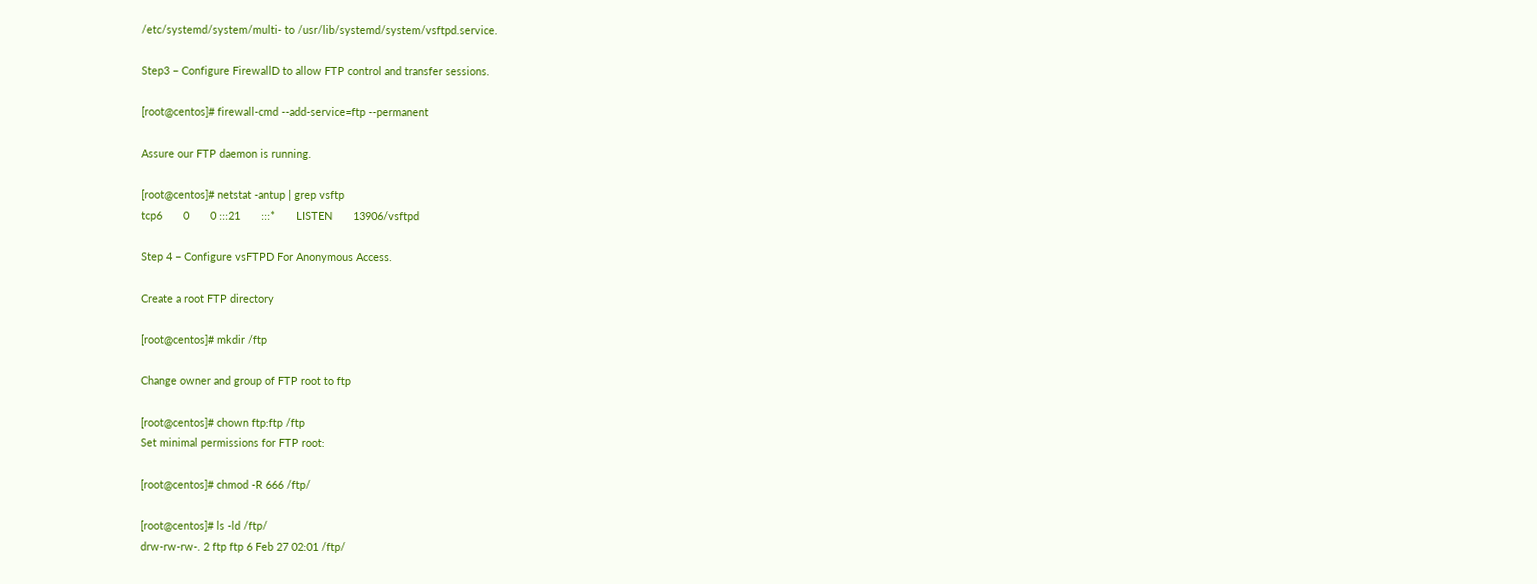/etc/systemd/system/multi- to /usr/lib/systemd/system/vsftpd.service.

Step3 − Configure FirewallD to allow FTP control and transfer sessions.

[root@centos]# firewall-cmd --add-service=ftp --permanent

Assure our FTP daemon is running.

[root@centos]# netstat -antup | grep vsftp
tcp6       0       0 :::21       :::*       LISTEN       13906/vsftpd

Step 4 − Configure vsFTPD For Anonymous Access.

Create a root FTP directory

[root@centos]# mkdir /ftp

Change owner and group of FTP root to ftp

[root@centos]# chown ftp:ftp /ftp
Set minimal permissions for FTP root:

[root@centos]# chmod -R 666 /ftp/

[root@centos]# ls -ld /ftp/
drw-rw-rw-. 2 ftp ftp 6 Feb 27 02:01 /ftp/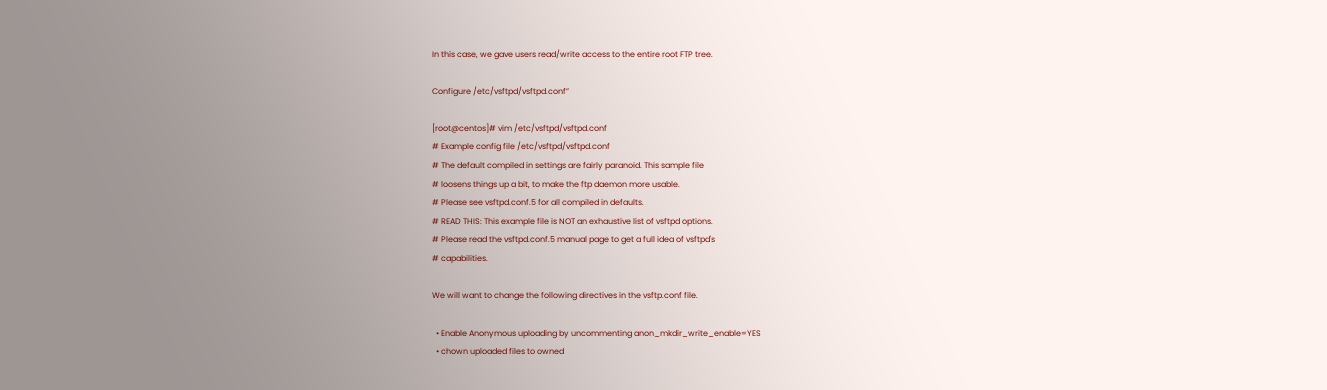In this case, we gave users read/write access to the entire root FTP tree.

Configure /etc/vsftpd/vsftpd.conf”

[root@centos]# vim /etc/vsftpd/vsftpd.conf
# Example config file /etc/vsftpd/vsftpd.conf
# The default compiled in settings are fairly paranoid. This sample file
# loosens things up a bit, to make the ftp daemon more usable.
# Please see vsftpd.conf.5 for all compiled in defaults.
# READ THIS: This example file is NOT an exhaustive list of vsftpd options.
# Please read the vsftpd.conf.5 manual page to get a full idea of vsftpd's
# capabilities.

We will want to change the following directives in the vsftp.conf file.

  • Enable Anonymous uploading by uncommenting anon_mkdir_write_enable=YES
  • chown uploaded files to owned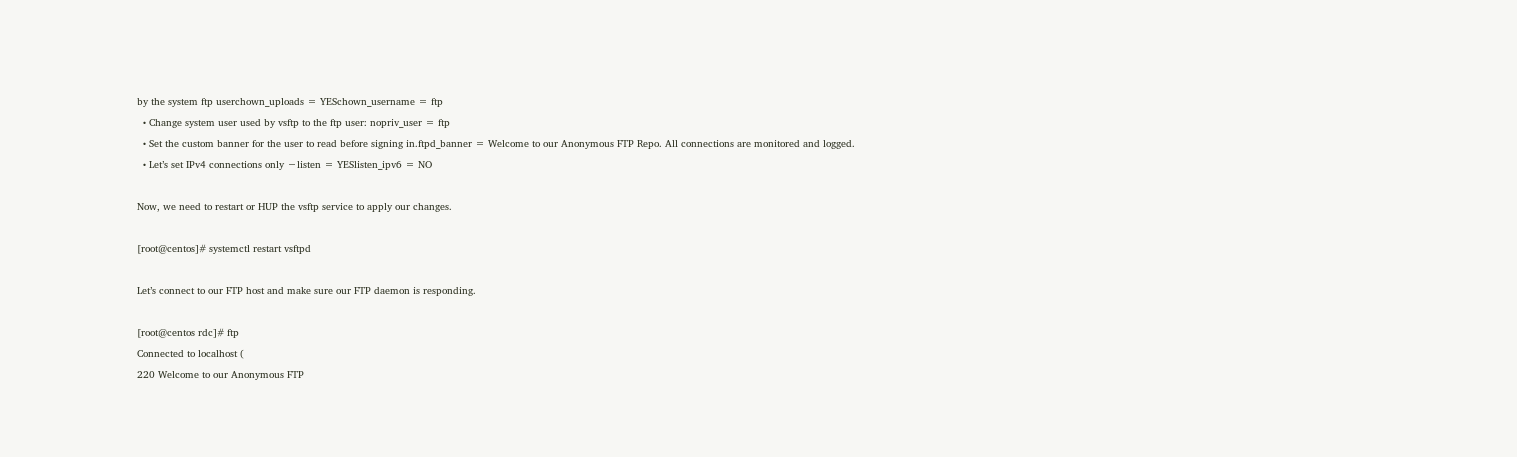by the system ftp userchown_uploads = YESchown_username = ftp
  • Change system user used by vsftp to the ftp user: nopriv_user = ftp
  • Set the custom banner for the user to read before signing in.ftpd_banner = Welcome to our Anonymous FTP Repo. All connections are monitored and logged.
  • Let’s set IPv4 connections only −listen = YESlisten_ipv6 = NO

Now, we need to restart or HUP the vsftp service to apply our changes.

[root@centos]# systemctl restart vsftpd

Let’s connect to our FTP host and make sure our FTP daemon is responding.

[root@centos rdc]# ftp
Connected to localhost (
220 Welcome to our Anonymous FTP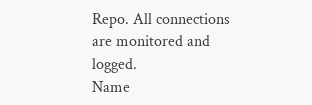Repo. All connections are monitored and logged.
Name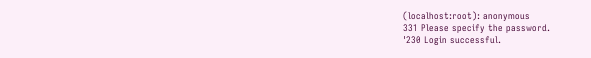(localhost:root): anonymous
331 Please specify the password.
'230 Login successful.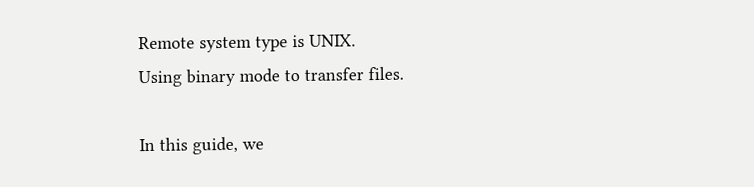Remote system type is UNIX.
Using binary mode to transfer files.

In this guide, we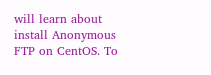will learn about install Anonymous FTP on CentOS. To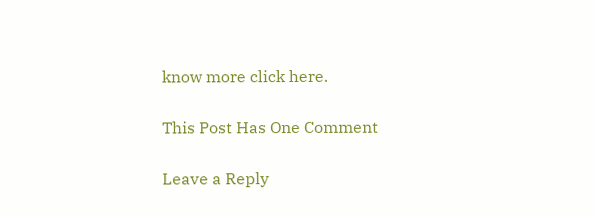know more click here.

This Post Has One Comment

Leave a Reply